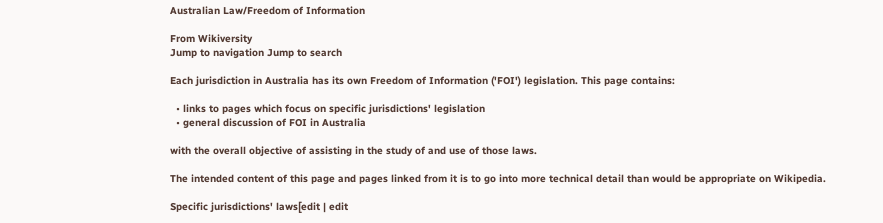Australian Law/Freedom of Information

From Wikiversity
Jump to navigation Jump to search

Each jurisdiction in Australia has its own Freedom of Information ('FOI') legislation. This page contains:

  • links to pages which focus on specific jurisdictions' legislation
  • general discussion of FOI in Australia

with the overall objective of assisting in the study of and use of those laws.

The intended content of this page and pages linked from it is to go into more technical detail than would be appropriate on Wikipedia.

Specific jurisdictions' laws[edit | edit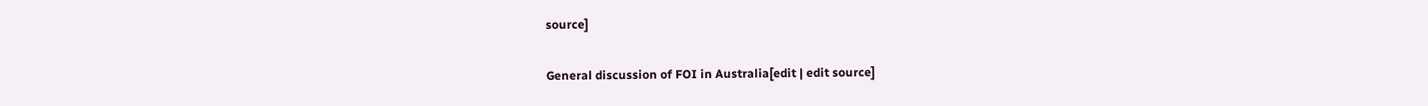source]

General discussion of FOI in Australia[edit | edit source]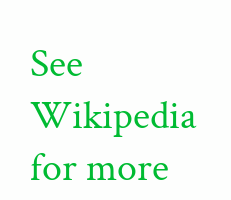See Wikipedia for more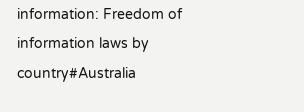information: Freedom of information laws by country#Australia